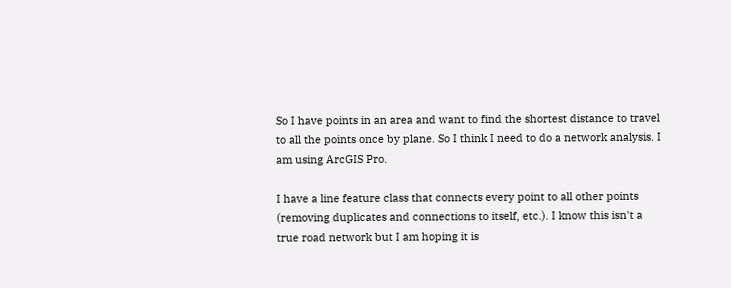So I have points in an area and want to find the shortest distance to travel to all the points once by plane. So I think I need to do a network analysis. I am using ArcGIS Pro.

I have a line feature class that connects every point to all other points (removing duplicates and connections to itself, etc.). I know this isn't a true road network but I am hoping it is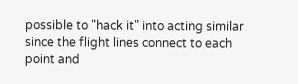possible to "hack it" into acting similar since the flight lines connect to each point and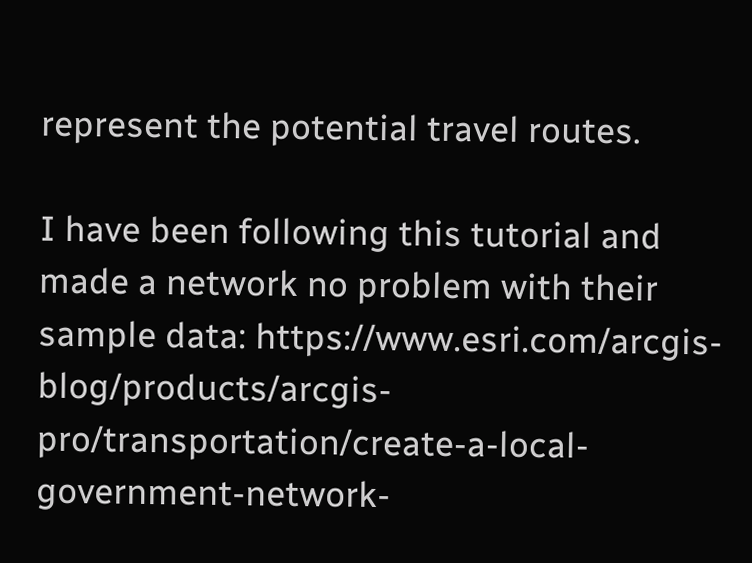represent the potential travel routes.

I have been following this tutorial and made a network no problem with their sample data: https://www.esri.com/arcgis-blog/products/arcgis-pro/transportation/create-a-local-government-network-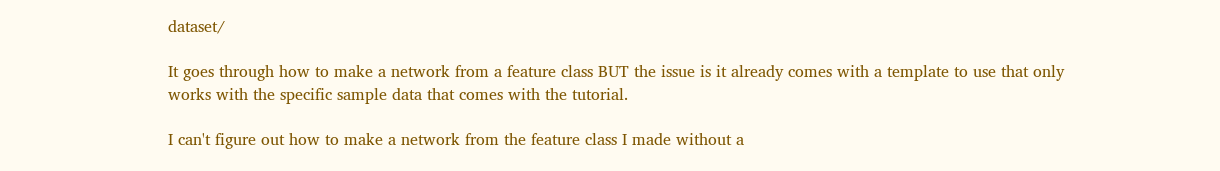dataset/

It goes through how to make a network from a feature class BUT the issue is it already comes with a template to use that only works with the specific sample data that comes with the tutorial.

I can't figure out how to make a network from the feature class I made without a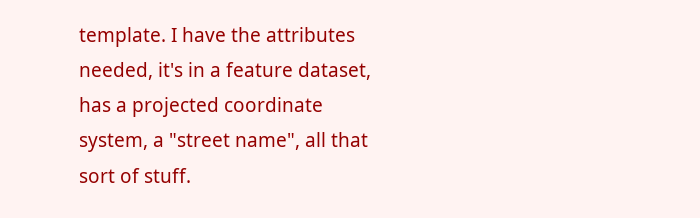template. I have the attributes needed, it's in a feature dataset, has a projected coordinate system, a "street name", all that sort of stuff.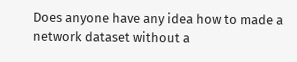Does anyone have any idea how to made a network dataset without a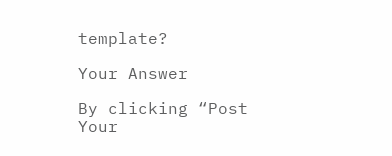template?

Your Answer

By clicking “Post Your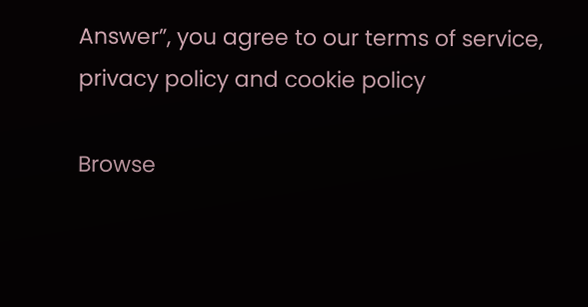Answer”, you agree to our terms of service, privacy policy and cookie policy

Browse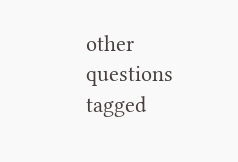other questions tagged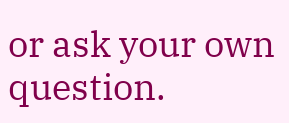or ask your own question.